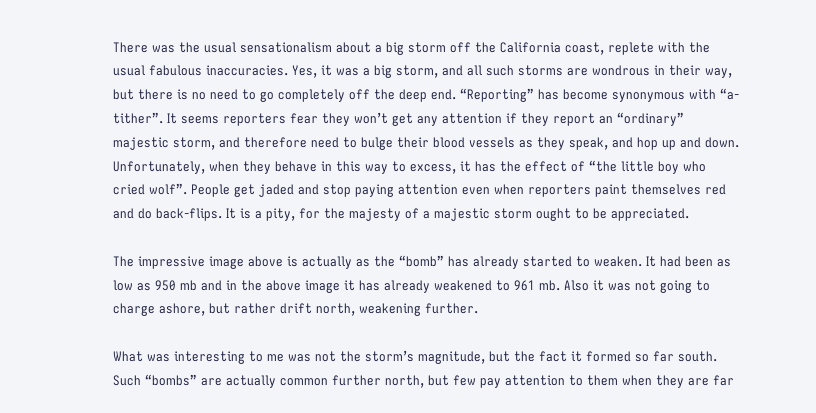There was the usual sensationalism about a big storm off the California coast, replete with the usual fabulous inaccuracies. Yes, it was a big storm, and all such storms are wondrous in their way, but there is no need to go completely off the deep end. “Reporting” has become synonymous with “a-tither”. It seems reporters fear they won’t get any attention if they report an “ordinary” majestic storm, and therefore need to bulge their blood vessels as they speak, and hop up and down. Unfortunately, when they behave in this way to excess, it has the effect of “the little boy who cried wolf”. People get jaded and stop paying attention even when reporters paint themselves red and do back-flips. It is a pity, for the majesty of a majestic storm ought to be appreciated.

The impressive image above is actually as the “bomb” has already started to weaken. It had been as low as 950 mb and in the above image it has already weakened to 961 mb. Also it was not going to charge ashore, but rather drift north, weakening further.

What was interesting to me was not the storm’s magnitude, but the fact it formed so far south. Such “bombs” are actually common further north, but few pay attention to them when they are far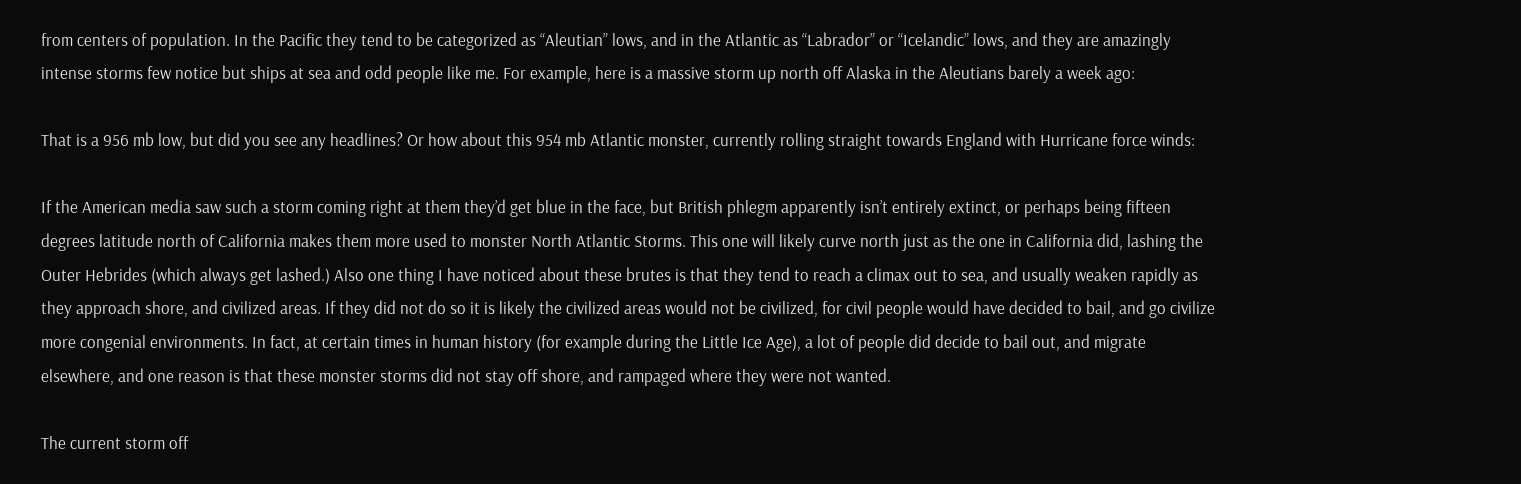from centers of population. In the Pacific they tend to be categorized as “Aleutian” lows, and in the Atlantic as “Labrador” or “Icelandic” lows, and they are amazingly intense storms few notice but ships at sea and odd people like me. For example, here is a massive storm up north off Alaska in the Aleutians barely a week ago:

That is a 956 mb low, but did you see any headlines? Or how about this 954 mb Atlantic monster, currently rolling straight towards England with Hurricane force winds:

If the American media saw such a storm coming right at them they’d get blue in the face, but British phlegm apparently isn’t entirely extinct, or perhaps being fifteen degrees latitude north of California makes them more used to monster North Atlantic Storms. This one will likely curve north just as the one in California did, lashing the Outer Hebrides (which always get lashed.) Also one thing I have noticed about these brutes is that they tend to reach a climax out to sea, and usually weaken rapidly as they approach shore, and civilized areas. If they did not do so it is likely the civilized areas would not be civilized, for civil people would have decided to bail, and go civilize more congenial environments. In fact, at certain times in human history (for example during the Little Ice Age), a lot of people did decide to bail out, and migrate elsewhere, and one reason is that these monster storms did not stay off shore, and rampaged where they were not wanted.

The current storm off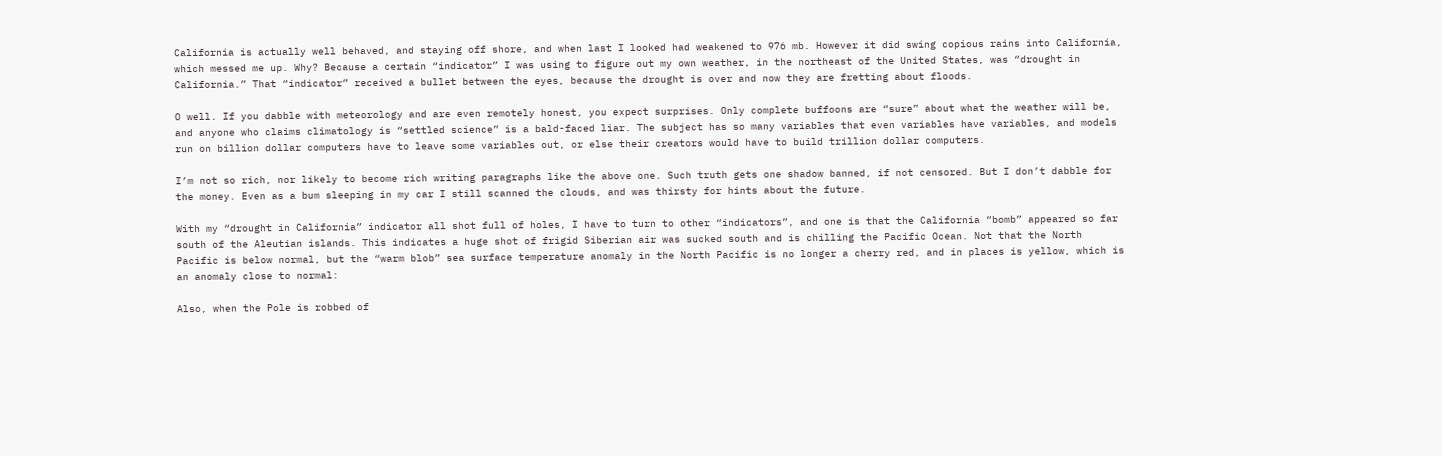California is actually well behaved, and staying off shore, and when last I looked had weakened to 976 mb. However it did swing copious rains into California, which messed me up. Why? Because a certain “indicator” I was using to figure out my own weather, in the northeast of the United States, was “drought in California.” That “indicator” received a bullet between the eyes, because the drought is over and now they are fretting about floods.

O well. If you dabble with meteorology and are even remotely honest, you expect surprises. Only complete buffoons are “sure” about what the weather will be, and anyone who claims climatology is “settled science” is a bald-faced liar. The subject has so many variables that even variables have variables, and models run on billion dollar computers have to leave some variables out, or else their creators would have to build trillion dollar computers.

I’m not so rich, nor likely to become rich writing paragraphs like the above one. Such truth gets one shadow banned, if not censored. But I don’t dabble for the money. Even as a bum sleeping in my car I still scanned the clouds, and was thirsty for hints about the future.

With my “drought in California” indicator all shot full of holes, I have to turn to other “indicators”, and one is that the California “bomb” appeared so far south of the Aleutian islands. This indicates a huge shot of frigid Siberian air was sucked south and is chilling the Pacific Ocean. Not that the North Pacific is below normal, but the “warm blob” sea surface temperature anomaly in the North Pacific is no longer a cherry red, and in places is yellow, which is an anomaly close to normal:

Also, when the Pole is robbed of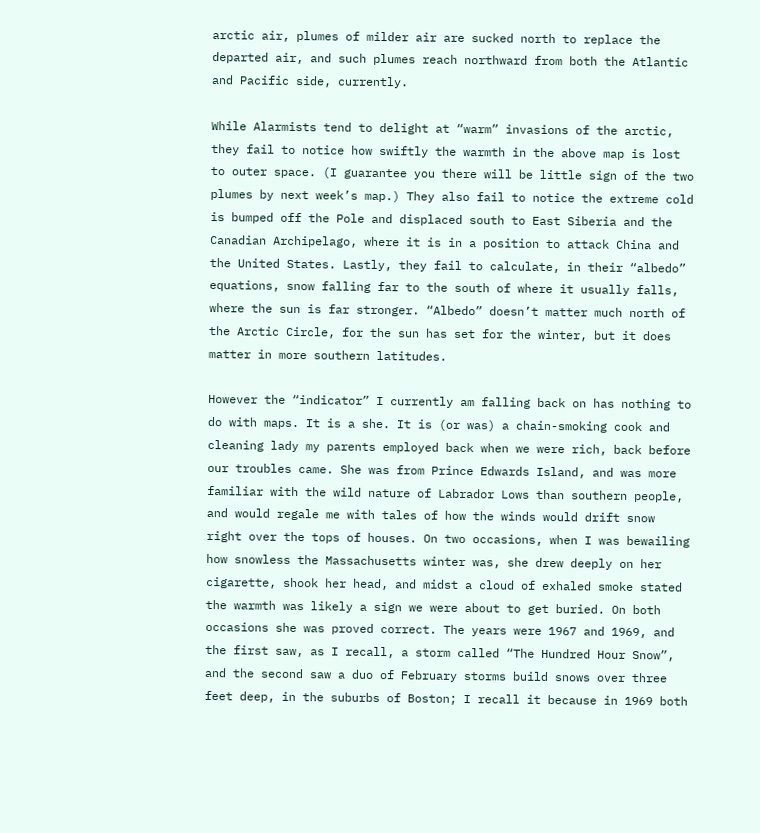arctic air, plumes of milder air are sucked north to replace the departed air, and such plumes reach northward from both the Atlantic and Pacific side, currently.

While Alarmists tend to delight at “warm” invasions of the arctic, they fail to notice how swiftly the warmth in the above map is lost to outer space. (I guarantee you there will be little sign of the two plumes by next week’s map.) They also fail to notice the extreme cold is bumped off the Pole and displaced south to East Siberia and the Canadian Archipelago, where it is in a position to attack China and the United States. Lastly, they fail to calculate, in their “albedo” equations, snow falling far to the south of where it usually falls, where the sun is far stronger. “Albedo” doesn’t matter much north of the Arctic Circle, for the sun has set for the winter, but it does matter in more southern latitudes.

However the “indicator” I currently am falling back on has nothing to do with maps. It is a she. It is (or was) a chain-smoking cook and cleaning lady my parents employed back when we were rich, back before our troubles came. She was from Prince Edwards Island, and was more familiar with the wild nature of Labrador Lows than southern people, and would regale me with tales of how the winds would drift snow right over the tops of houses. On two occasions, when I was bewailing how snowless the Massachusetts winter was, she drew deeply on her cigarette, shook her head, and midst a cloud of exhaled smoke stated the warmth was likely a sign we were about to get buried. On both occasions she was proved correct. The years were 1967 and 1969, and the first saw, as I recall, a storm called “The Hundred Hour Snow”, and the second saw a duo of February storms build snows over three feet deep, in the suburbs of Boston; I recall it because in 1969 both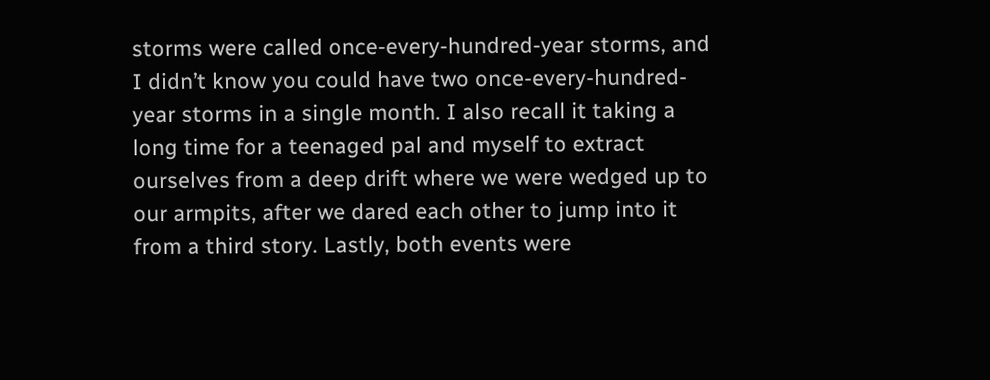storms were called once-every-hundred-year storms, and I didn’t know you could have two once-every-hundred-year storms in a single month. I also recall it taking a long time for a teenaged pal and myself to extract ourselves from a deep drift where we were wedged up to our armpits, after we dared each other to jump into it from a third story. Lastly, both events were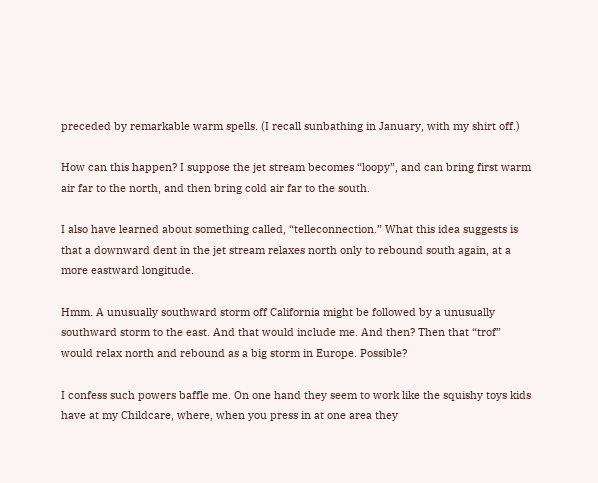preceded by remarkable warm spells. (I recall sunbathing in January, with my shirt off.)

How can this happen? I suppose the jet stream becomes “loopy”, and can bring first warm air far to the north, and then bring cold air far to the south.

I also have learned about something called, “telleconnection.” What this idea suggests is that a downward dent in the jet stream relaxes north only to rebound south again, at a more eastward longitude.

Hmm. A unusually southward storm off California might be followed by a unusually southward storm to the east. And that would include me. And then? Then that “trof” would relax north and rebound as a big storm in Europe. Possible?

I confess such powers baffle me. On one hand they seem to work like the squishy toys kids have at my Childcare, where, when you press in at one area they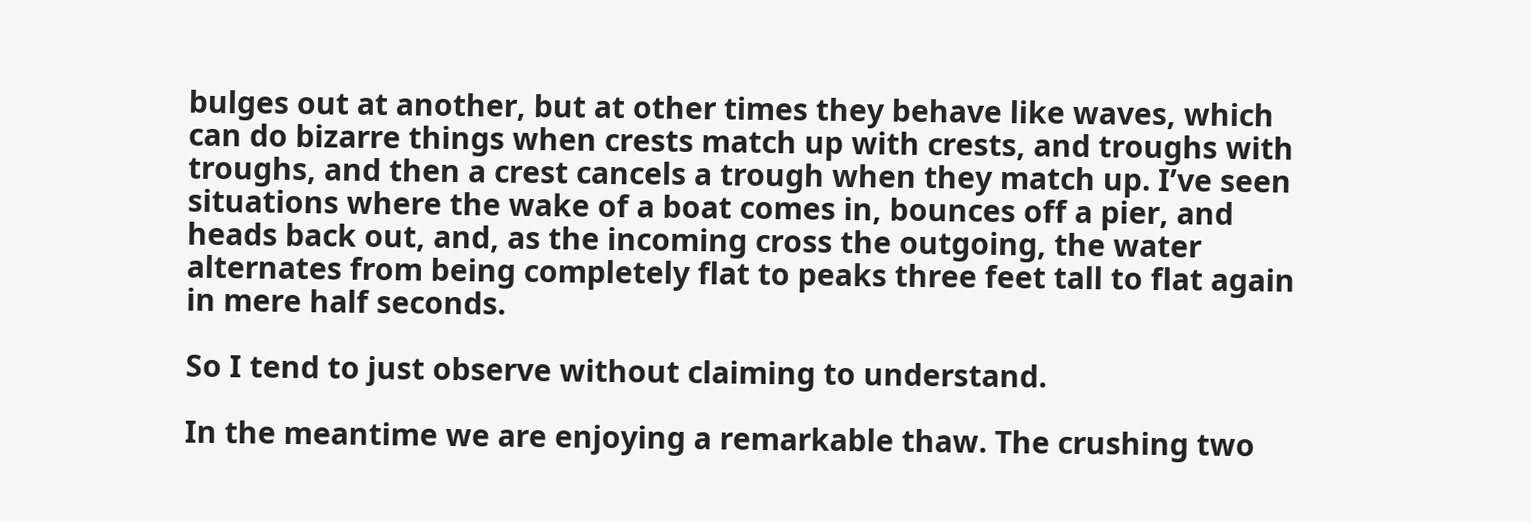bulges out at another, but at other times they behave like waves, which can do bizarre things when crests match up with crests, and troughs with troughs, and then a crest cancels a trough when they match up. I’ve seen situations where the wake of a boat comes in, bounces off a pier, and heads back out, and, as the incoming cross the outgoing, the water alternates from being completely flat to peaks three feet tall to flat again in mere half seconds.

So I tend to just observe without claiming to understand.

In the meantime we are enjoying a remarkable thaw. The crushing two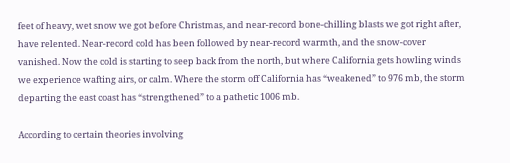feet of heavy, wet snow we got before Christmas, and near-record bone-chilling blasts we got right after, have relented. Near-record cold has been followed by near-record warmth, and the snow-cover vanished. Now the cold is starting to seep back from the north, but where California gets howling winds we experience wafting airs, or calm. Where the storm off California has “weakened” to 976 mb, the storm departing the east coast has “strengthened” to a pathetic 1006 mb.

According to certain theories involving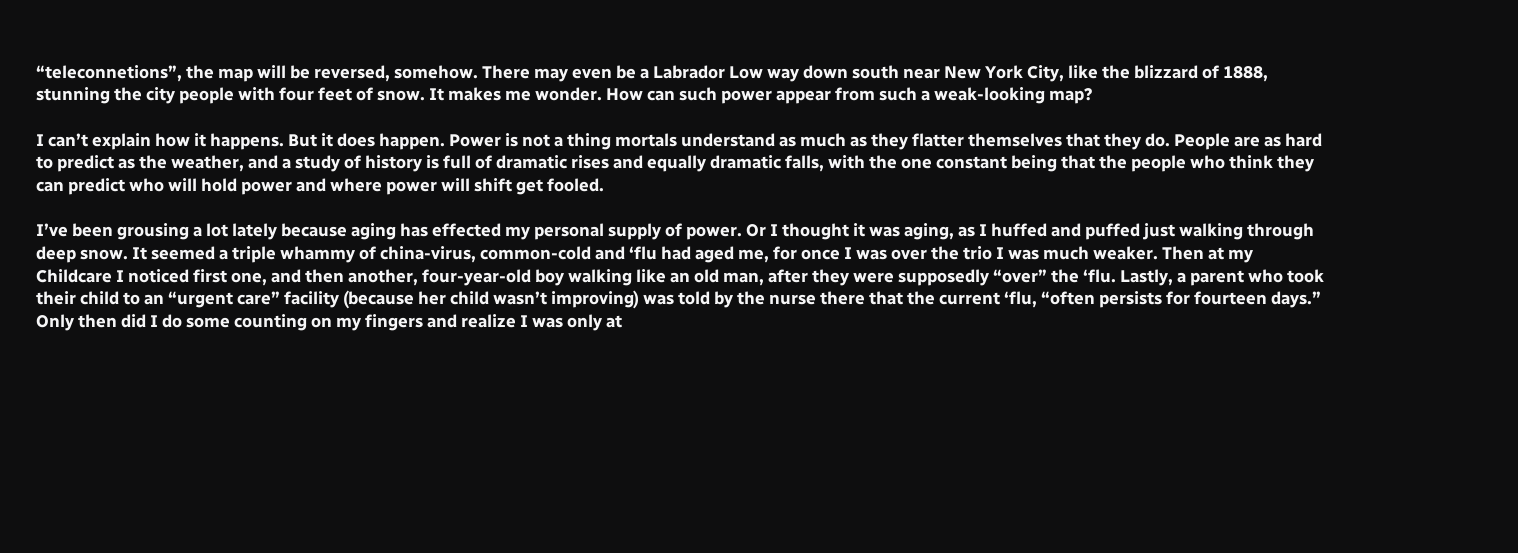“teleconnetions”, the map will be reversed, somehow. There may even be a Labrador Low way down south near New York City, like the blizzard of 1888, stunning the city people with four feet of snow. It makes me wonder. How can such power appear from such a weak-looking map?

I can’t explain how it happens. But it does happen. Power is not a thing mortals understand as much as they flatter themselves that they do. People are as hard to predict as the weather, and a study of history is full of dramatic rises and equally dramatic falls, with the one constant being that the people who think they can predict who will hold power and where power will shift get fooled.

I’ve been grousing a lot lately because aging has effected my personal supply of power. Or I thought it was aging, as I huffed and puffed just walking through deep snow. It seemed a triple whammy of china-virus, common-cold and ‘flu had aged me, for once I was over the trio I was much weaker. Then at my Childcare I noticed first one, and then another, four-year-old boy walking like an old man, after they were supposedly “over” the ‘flu. Lastly, a parent who took their child to an “urgent care” facility (because her child wasn’t improving) was told by the nurse there that the current ‘flu, “often persists for fourteen days.” Only then did I do some counting on my fingers and realize I was only at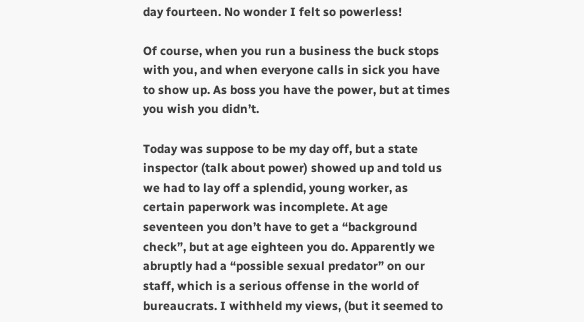day fourteen. No wonder I felt so powerless!

Of course, when you run a business the buck stops with you, and when everyone calls in sick you have to show up. As boss you have the power, but at times you wish you didn’t.

Today was suppose to be my day off, but a state inspector (talk about power) showed up and told us we had to lay off a splendid, young worker, as certain paperwork was incomplete. At age seventeen you don’t have to get a “background check”, but at age eighteen you do. Apparently we abruptly had a “possible sexual predator” on our staff, which is a serious offense in the world of bureaucrats. I withheld my views, (but it seemed to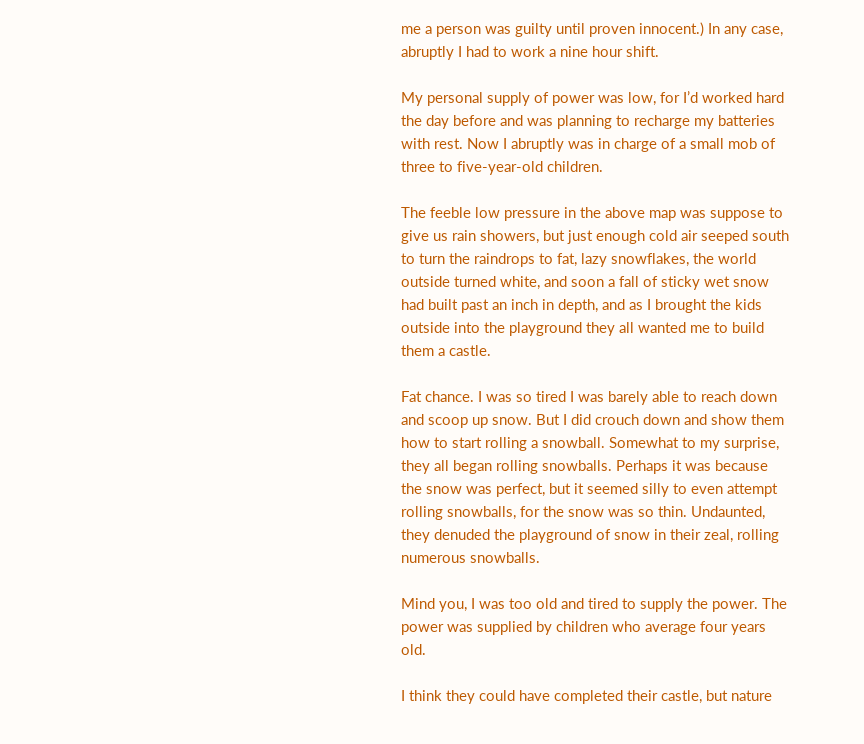me a person was guilty until proven innocent.) In any case, abruptly I had to work a nine hour shift.

My personal supply of power was low, for I’d worked hard the day before and was planning to recharge my batteries with rest. Now I abruptly was in charge of a small mob of three to five-year-old children.

The feeble low pressure in the above map was suppose to give us rain showers, but just enough cold air seeped south to turn the raindrops to fat, lazy snowflakes, the world outside turned white, and soon a fall of sticky wet snow had built past an inch in depth, and as I brought the kids outside into the playground they all wanted me to build them a castle.

Fat chance. I was so tired I was barely able to reach down and scoop up snow. But I did crouch down and show them how to start rolling a snowball. Somewhat to my surprise, they all began rolling snowballs. Perhaps it was because the snow was perfect, but it seemed silly to even attempt rolling snowballs, for the snow was so thin. Undaunted, they denuded the playground of snow in their zeal, rolling numerous snowballs.

Mind you, I was too old and tired to supply the power. The power was supplied by children who average four years old.

I think they could have completed their castle, but nature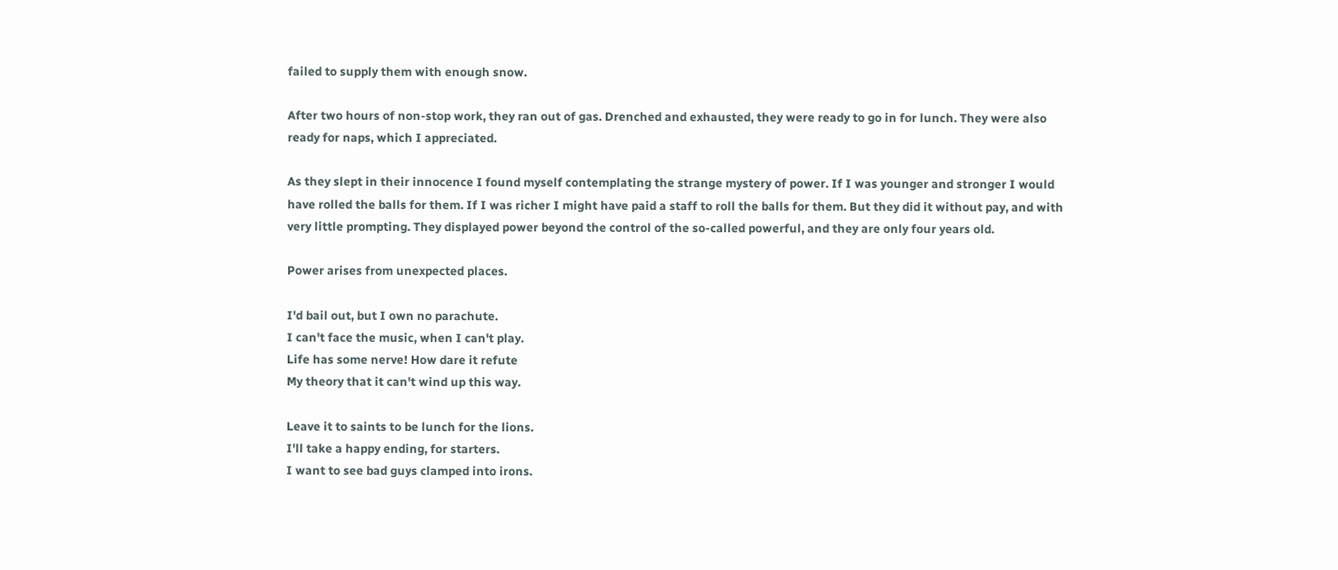failed to supply them with enough snow.

After two hours of non-stop work, they ran out of gas. Drenched and exhausted, they were ready to go in for lunch. They were also ready for naps, which I appreciated.

As they slept in their innocence I found myself contemplating the strange mystery of power. If I was younger and stronger I would have rolled the balls for them. If I was richer I might have paid a staff to roll the balls for them. But they did it without pay, and with very little prompting. They displayed power beyond the control of the so-called powerful, and they are only four years old.

Power arises from unexpected places.

I'd bail out, but I own no parachute.
I can't face the music, when I can't play.
Life has some nerve! How dare it refute
My theory that it can't wind up this way.

Leave it to saints to be lunch for the lions.
I'll take a happy ending, for starters.
I want to see bad guys clamped into irons.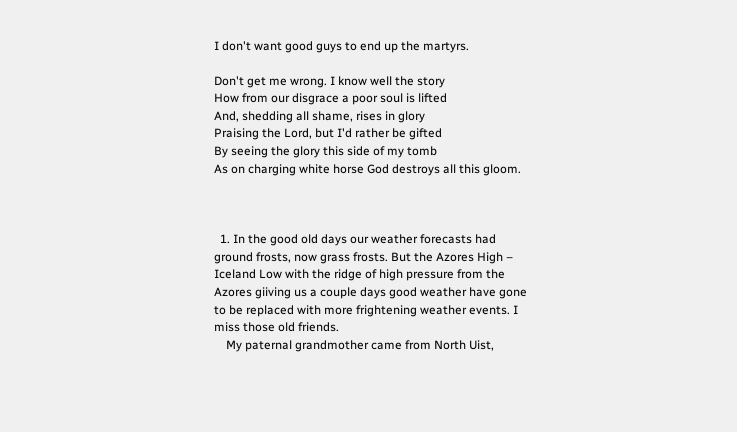I don't want good guys to end up the martyrs.

Don't get me wrong. I know well the story
How from our disgrace a poor soul is lifted
And, shedding all shame, rises in glory
Praising the Lord, but I'd rather be gifted
By seeing the glory this side of my tomb
As on charging white horse God destroys all this gloom.



  1. In the good old days our weather forecasts had ground frosts, now grass frosts. But the Azores High – Iceland Low with the ridge of high pressure from the Azores giiving us a couple days good weather have gone to be replaced with more frightening weather events. I miss those old friends.
    My paternal grandmother came from North Uist,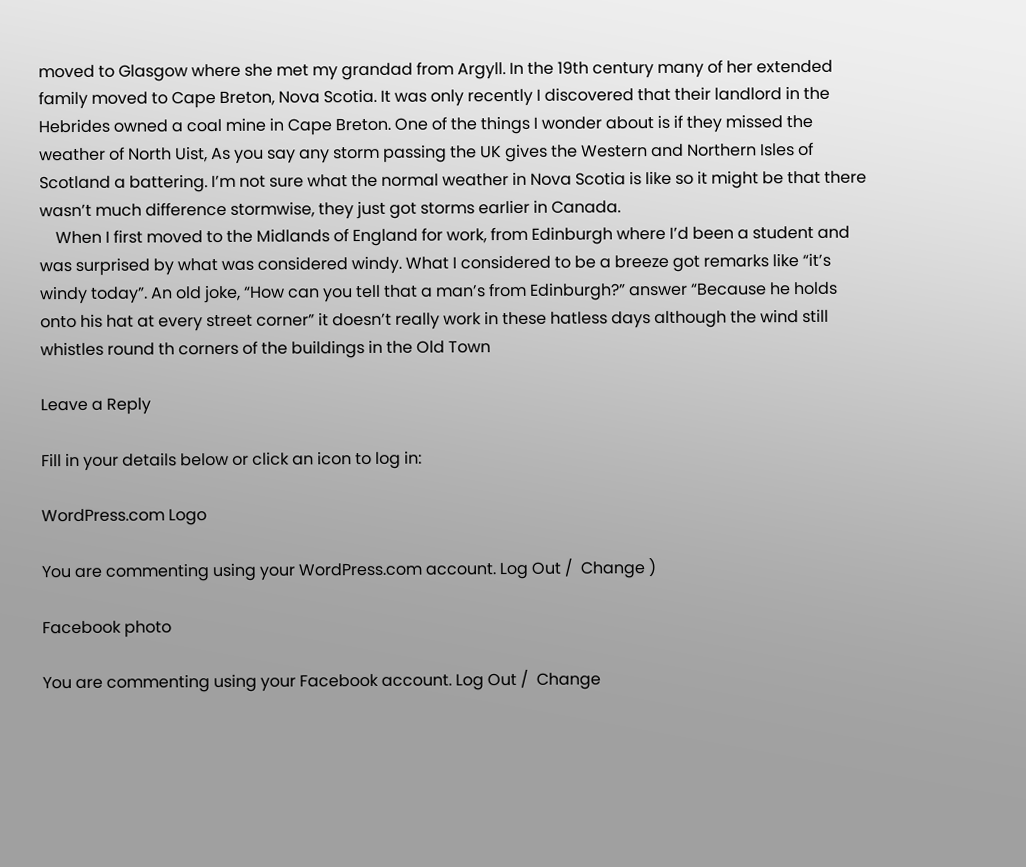moved to Glasgow where she met my grandad from Argyll. In the 19th century many of her extended family moved to Cape Breton, Nova Scotia. It was only recently I discovered that their landlord in the Hebrides owned a coal mine in Cape Breton. One of the things I wonder about is if they missed the weather of North Uist, As you say any storm passing the UK gives the Western and Northern Isles of Scotland a battering. I’m not sure what the normal weather in Nova Scotia is like so it might be that there wasn’t much difference stormwise, they just got storms earlier in Canada.
    When I first moved to the Midlands of England for work, from Edinburgh where I’d been a student and was surprised by what was considered windy. What I considered to be a breeze got remarks like “it’s windy today”. An old joke, “How can you tell that a man’s from Edinburgh?” answer “Because he holds onto his hat at every street corner” it doesn’t really work in these hatless days although the wind still whistles round th corners of the buildings in the Old Town

Leave a Reply

Fill in your details below or click an icon to log in:

WordPress.com Logo

You are commenting using your WordPress.com account. Log Out /  Change )

Facebook photo

You are commenting using your Facebook account. Log Out /  Change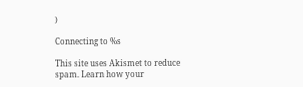)

Connecting to %s

This site uses Akismet to reduce spam. Learn how your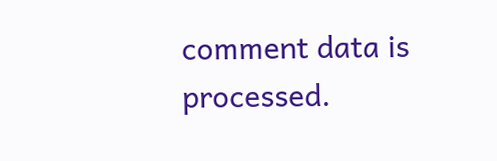comment data is processed.